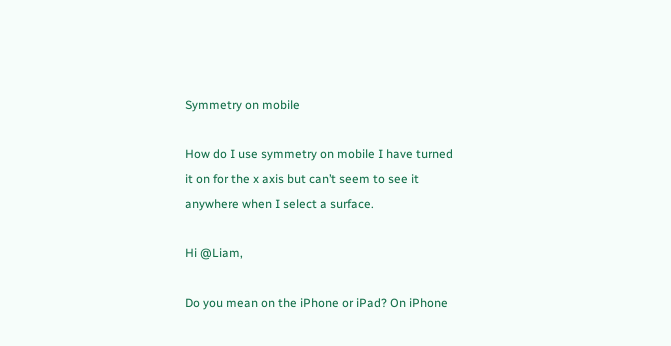Symmetry on mobile

How do I use symmetry on mobile I have turned it on for the x axis but can’t seem to see it anywhere when I select a surface.

Hi @Liam,

Do you mean on the iPhone or iPad? On iPhone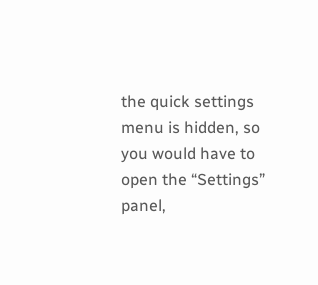the quick settings menu is hidden, so you would have to open the “Settings” panel,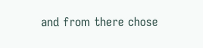and from there chose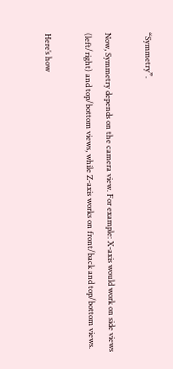“Symmetry”.

Now, Symmetry depends on the camera view. For example: X-axis would work on side views (left/right) and top/bottom views, while Z-axis works on front/back and top/bottom views.

Here’s how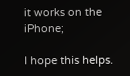it works on the iPhone;

I hope this helps.